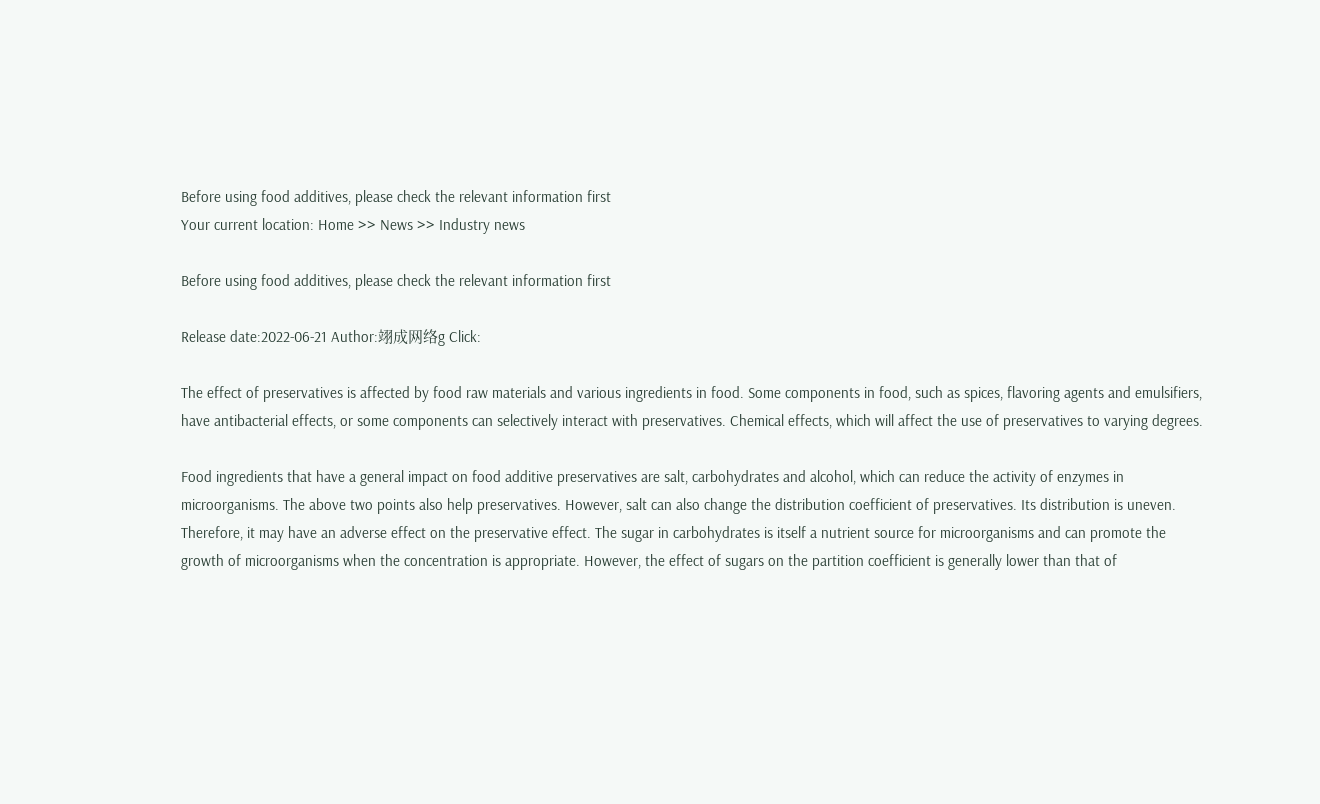Before using food additives, please check the relevant information first
Your current location: Home >> News >> Industry news

Before using food additives, please check the relevant information first

Release date:2022-06-21 Author:翊成网络g Click:

The effect of preservatives is affected by food raw materials and various ingredients in food. Some components in food, such as spices, flavoring agents and emulsifiers, have antibacterial effects, or some components can selectively interact with preservatives. Chemical effects, which will affect the use of preservatives to varying degrees.

Food ingredients that have a general impact on food additive preservatives are salt, carbohydrates and alcohol, which can reduce the activity of enzymes in microorganisms. The above two points also help preservatives. However, salt can also change the distribution coefficient of preservatives. Its distribution is uneven. Therefore, it may have an adverse effect on the preservative effect. The sugar in carbohydrates is itself a nutrient source for microorganisms and can promote the growth of microorganisms when the concentration is appropriate. However, the effect of sugars on the partition coefficient is generally lower than that of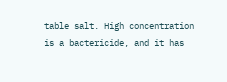table salt. High concentration is a bactericide, and it has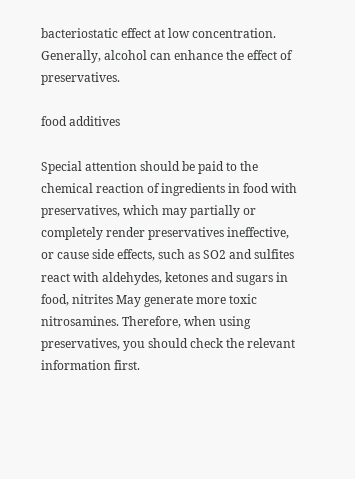bacteriostatic effect at low concentration. Generally, alcohol can enhance the effect of preservatives.

food additives

Special attention should be paid to the chemical reaction of ingredients in food with preservatives, which may partially or completely render preservatives ineffective, or cause side effects, such as SO2 and sulfites react with aldehydes, ketones and sugars in food, nitrites May generate more toxic nitrosamines. Therefore, when using preservatives, you should check the relevant information first.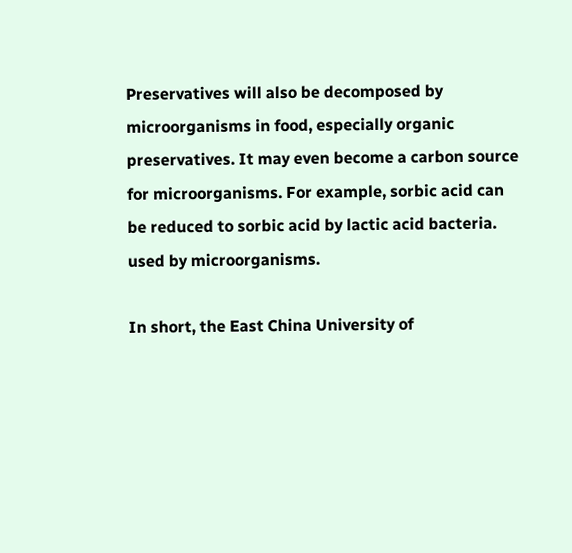Preservatives will also be decomposed by microorganisms in food, especially organic preservatives. It may even become a carbon source for microorganisms. For example, sorbic acid can be reduced to sorbic acid by lactic acid bacteria. used by microorganisms.

In short, the East China University of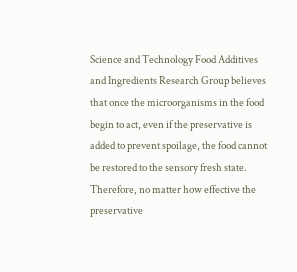Science and Technology Food Additives and Ingredients Research Group believes that once the microorganisms in the food begin to act, even if the preservative is added to prevent spoilage, the food cannot be restored to the sensory fresh state. Therefore, no matter how effective the preservative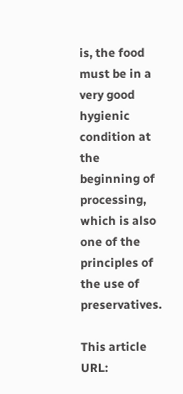is, the food must be in a very good hygienic condition at the beginning of processing, which is also one of the principles of the use of preservatives.

This article URL: